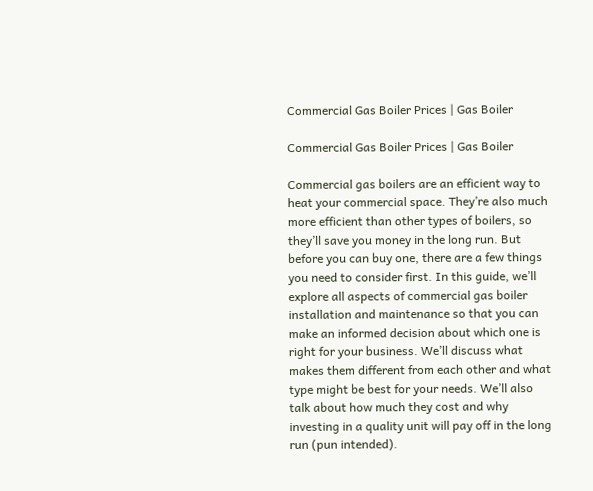Commercial Gas Boiler Prices | Gas Boiler

Commercial Gas Boiler Prices | Gas Boiler

Commercial gas boilers are an efficient way to heat your commercial space. They’re also much more efficient than other types of boilers, so they’ll save you money in the long run. But before you can buy one, there are a few things you need to consider first. In this guide, we’ll explore all aspects of commercial gas boiler installation and maintenance so that you can make an informed decision about which one is right for your business. We’ll discuss what makes them different from each other and what type might be best for your needs. We’ll also talk about how much they cost and why investing in a quality unit will pay off in the long run (pun intended).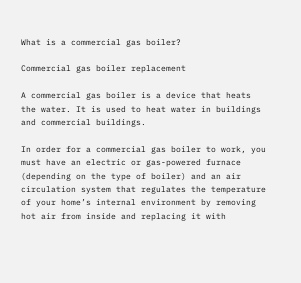What is a commercial gas boiler?

Commercial gas boiler replacement

A commercial gas boiler is a device that heats the water. It is used to heat water in buildings and commercial buildings.

In order for a commercial gas boiler to work, you must have an electric or gas-powered furnace (depending on the type of boiler) and an air circulation system that regulates the temperature of your home’s internal environment by removing hot air from inside and replacing it with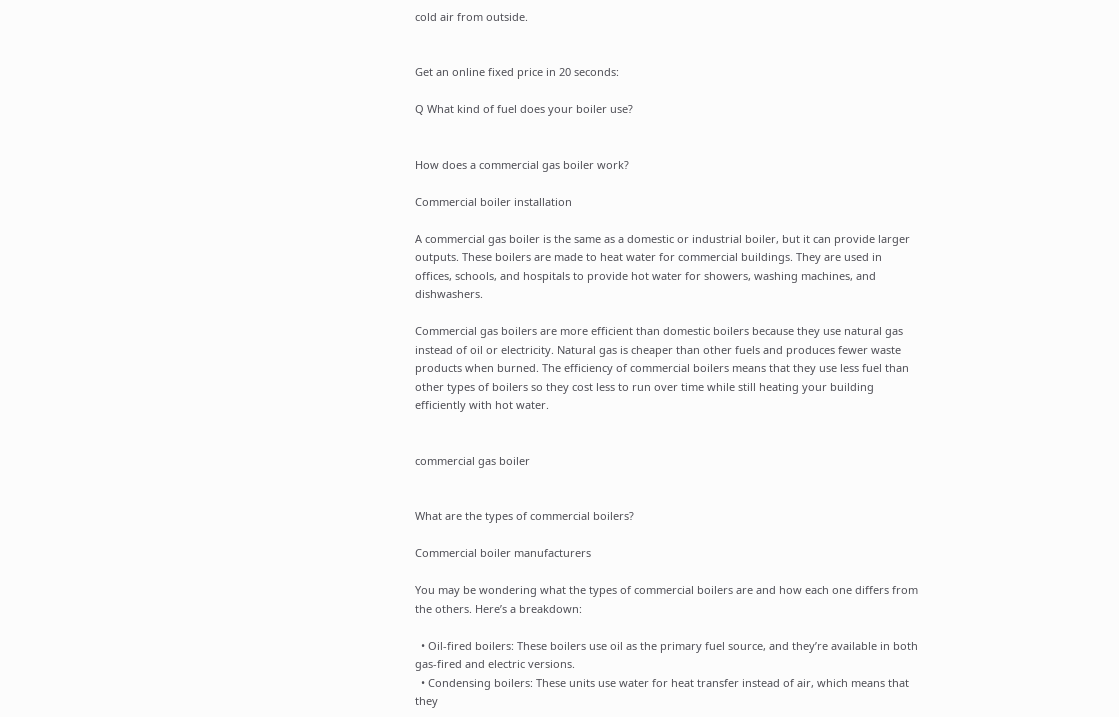cold air from outside.


Get an online fixed price in 20 seconds:

Q What kind of fuel does your boiler use?


How does a commercial gas boiler work?

Commercial boiler installation

A commercial gas boiler is the same as a domestic or industrial boiler, but it can provide larger outputs. These boilers are made to heat water for commercial buildings. They are used in offices, schools, and hospitals to provide hot water for showers, washing machines, and dishwashers.

Commercial gas boilers are more efficient than domestic boilers because they use natural gas instead of oil or electricity. Natural gas is cheaper than other fuels and produces fewer waste products when burned. The efficiency of commercial boilers means that they use less fuel than other types of boilers so they cost less to run over time while still heating your building efficiently with hot water.


commercial gas boiler


What are the types of commercial boilers?

Commercial boiler manufacturers

You may be wondering what the types of commercial boilers are and how each one differs from the others. Here’s a breakdown:

  • Oil-fired boilers: These boilers use oil as the primary fuel source, and they’re available in both gas-fired and electric versions.
  • Condensing boilers: These units use water for heat transfer instead of air, which means that they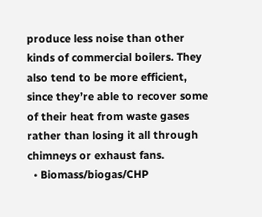produce less noise than other kinds of commercial boilers. They also tend to be more efficient, since they’re able to recover some of their heat from waste gases rather than losing it all through chimneys or exhaust fans.
  • Biomass/biogas/CHP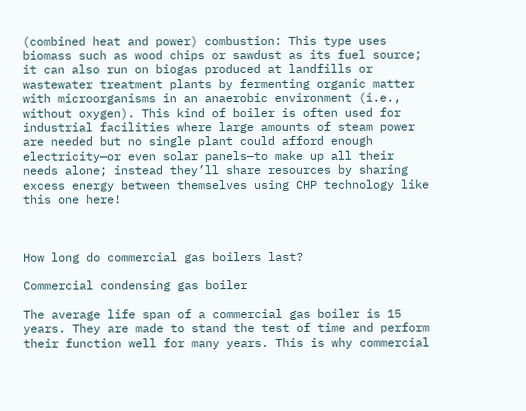(combined heat and power) combustion: This type uses biomass such as wood chips or sawdust as its fuel source; it can also run on biogas produced at landfills or wastewater treatment plants by fermenting organic matter with microorganisms in an anaerobic environment (i.e., without oxygen). This kind of boiler is often used for industrial facilities where large amounts of steam power are needed but no single plant could afford enough electricity—or even solar panels—to make up all their needs alone; instead they’ll share resources by sharing excess energy between themselves using CHP technology like this one here!



How long do commercial gas boilers last?

Commercial condensing gas boiler

The average life span of a commercial gas boiler is 15 years. They are made to stand the test of time and perform their function well for many years. This is why commercial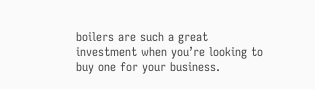boilers are such a great investment when you’re looking to buy one for your business.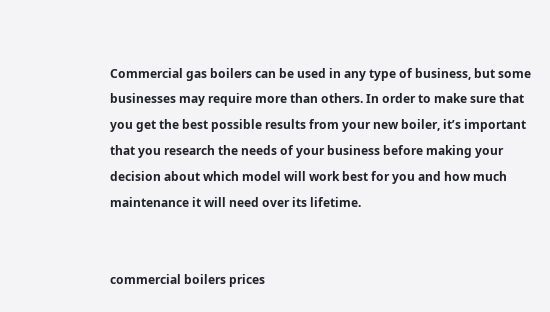Commercial gas boilers can be used in any type of business, but some businesses may require more than others. In order to make sure that you get the best possible results from your new boiler, it’s important that you research the needs of your business before making your decision about which model will work best for you and how much maintenance it will need over its lifetime.


commercial boilers prices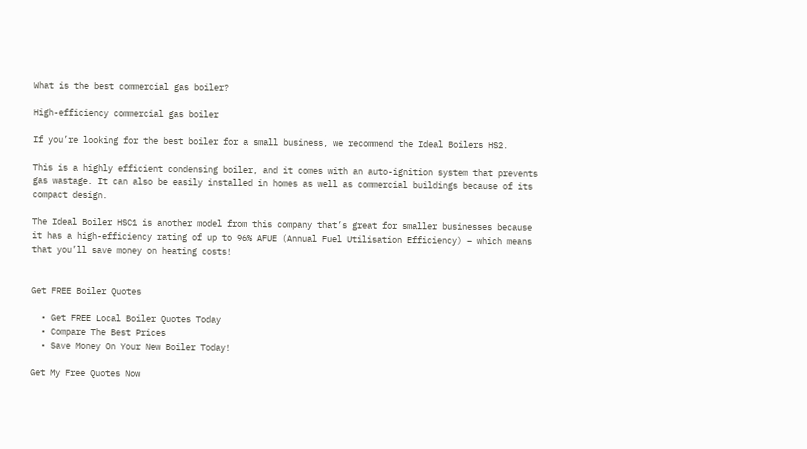What is the best commercial gas boiler?

High-efficiency commercial gas boiler

If you’re looking for the best boiler for a small business, we recommend the Ideal Boilers HS2.

This is a highly efficient condensing boiler, and it comes with an auto-ignition system that prevents gas wastage. It can also be easily installed in homes as well as commercial buildings because of its compact design.

The Ideal Boiler HSC1 is another model from this company that’s great for smaller businesses because it has a high-efficiency rating of up to 96% AFUE (Annual Fuel Utilisation Efficiency) – which means that you’ll save money on heating costs!


Get FREE Boiler Quotes

  • Get FREE Local Boiler Quotes Today
  • Compare The Best Prices
  • Save Money On Your New Boiler Today!

Get My Free Quotes Now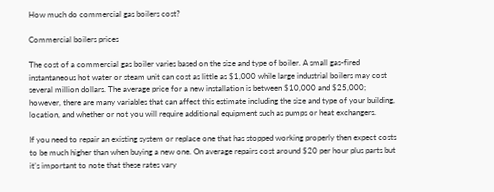How much do commercial gas boilers cost?

Commercial boilers prices

The cost of a commercial gas boiler varies based on the size and type of boiler. A small gas-fired instantaneous hot water or steam unit can cost as little as $1,000 while large industrial boilers may cost several million dollars. The average price for a new installation is between $10,000 and $25,000; however, there are many variables that can affect this estimate including the size and type of your building, location, and whether or not you will require additional equipment such as pumps or heat exchangers.

If you need to repair an existing system or replace one that has stopped working properly then expect costs to be much higher than when buying a new one. On average repairs cost around $20 per hour plus parts but it’s important to note that these rates vary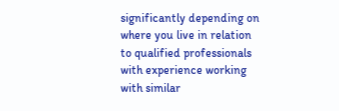significantly depending on where you live in relation to qualified professionals with experience working with similar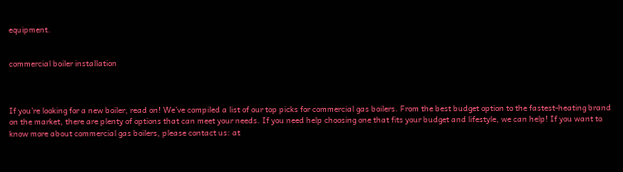equipment.


commercial boiler installation



If you’re looking for a new boiler, read on! We’ve compiled a list of our top picks for commercial gas boilers. From the best budget option to the fastest-heating brand on the market, there are plenty of options that can meet your needs. If you need help choosing one that fits your budget and lifestyle, we can help! If you want to know more about commercial gas boilers, please contact us: at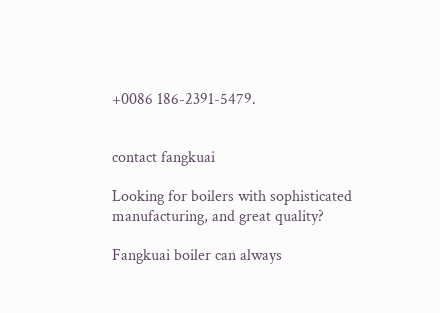+0086 186-2391-5479.


contact fangkuai

Looking for boilers with sophisticated manufacturing, and great quality?

Fangkuai boiler can always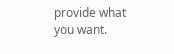provide what you want.